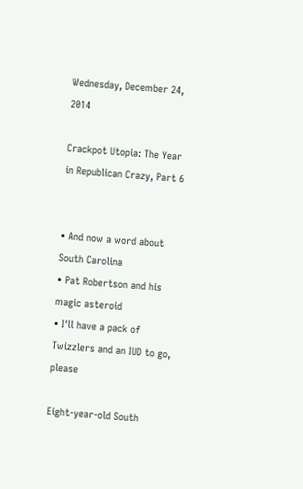Wednesday, December 24, 2014

Crackpot Utopia: The Year in Republican Crazy, Part 6


• And now a word about South Carolina
• Pat Robertson and his magic asteroid
• I'll have a pack of Twizzlers and an IUD to go, please

Eight-year-old South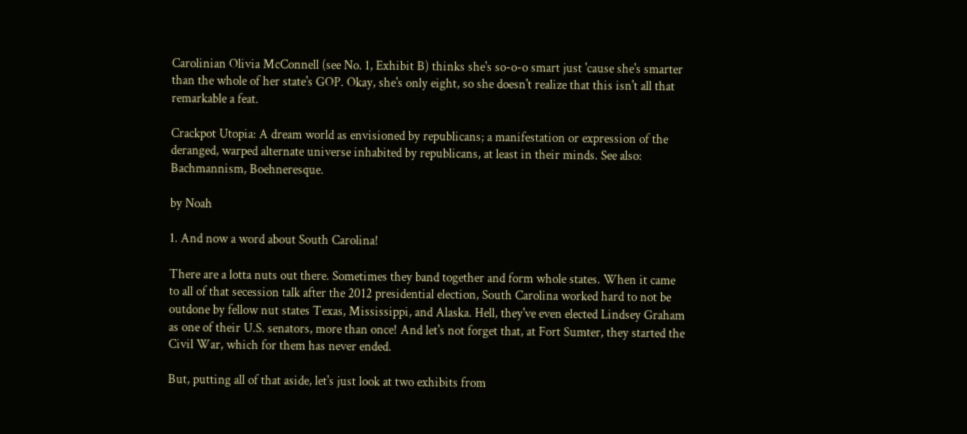Carolinian Olivia McConnell (see No. 1, Exhibit B) thinks she's so-o-o smart just 'cause she's smarter than the whole of her state's GOP. Okay, she's only eight, so she doesn't realize that this isn't all that remarkable a feat.

Crackpot Utopia: A dream world as envisioned by republicans; a manifestation or expression of the deranged, warped alternate universe inhabited by republicans, at least in their minds. See also: Bachmannism, Boehneresque.

by Noah

1. And now a word about South Carolina!

There are a lotta nuts out there. Sometimes they band together and form whole states. When it came to all of that secession talk after the 2012 presidential election, South Carolina worked hard to not be outdone by fellow nut states Texas, Mississippi, and Alaska. Hell, they've even elected Lindsey Graham as one of their U.S. senators, more than once! And let's not forget that, at Fort Sumter, they started the Civil War, which for them has never ended.

But, putting all of that aside, let's just look at two exhibits from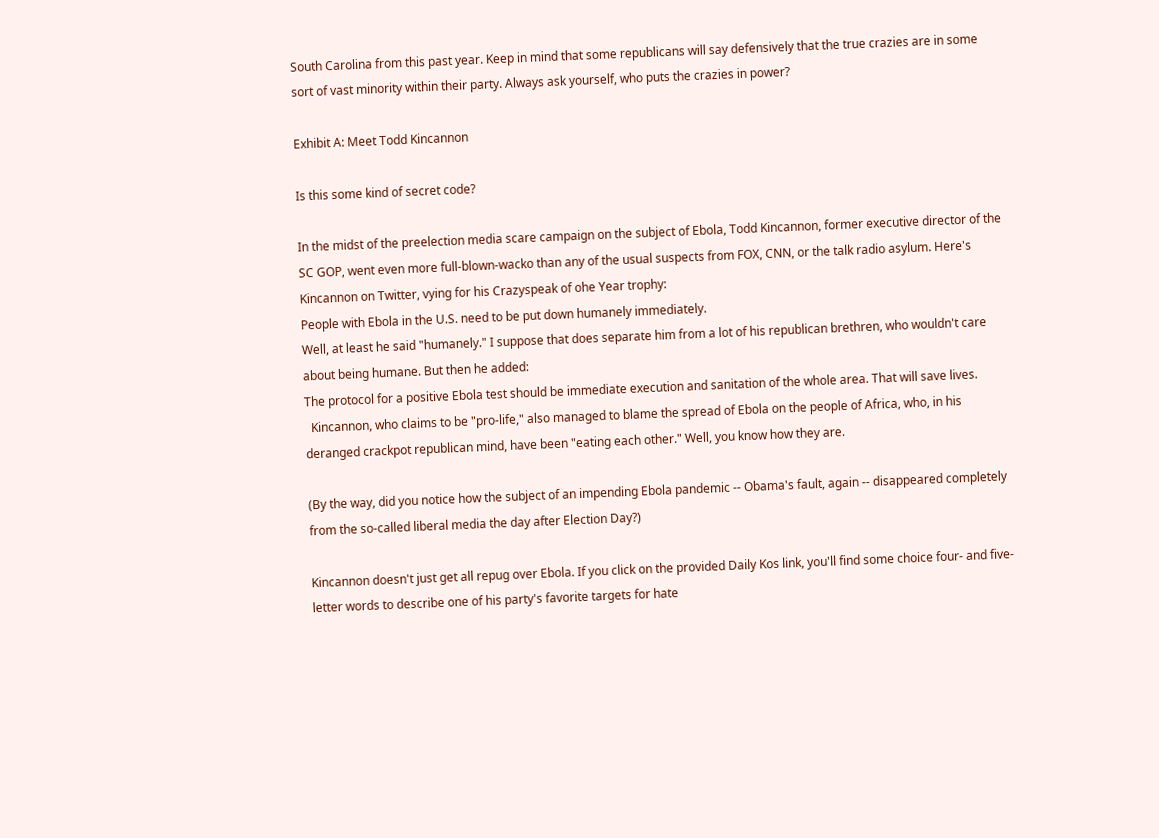South Carolina from this past year. Keep in mind that some republicans will say defensively that the true crazies are in some sort of vast minority within their party. Always ask yourself, who puts the crazies in power?

Exhibit A: Meet Todd Kincannon

Is this some kind of secret code?

In the midst of the preelection media scare campaign on the subject of Ebola, Todd Kincannon, former executive director of the SC GOP, went even more full-blown-wacko than any of the usual suspects from FOX, CNN, or the talk radio asylum. Here's Kincannon on Twitter, vying for his Crazyspeak of ohe Year trophy:
People with Ebola in the U.S. need to be put down humanely immediately.
Well, at least he said "humanely." I suppose that does separate him from a lot of his republican brethren, who wouldn't care about being humane. But then he added:
The protocol for a positive Ebola test should be immediate execution and sanitation of the whole area. That will save lives.
  Kincannon, who claims to be "pro-life," also managed to blame the spread of Ebola on the people of Africa, who, in his deranged crackpot republican mind, have been "eating each other." Well, you know how they are.

(By the way, did you notice how the subject of an impending Ebola pandemic -- Obama's fault, again -- disappeared completely from the so-called liberal media the day after Election Day?)

Kincannon doesn't just get all repug over Ebola. If you click on the provided Daily Kos link, you'll find some choice four- and five-letter words to describe one of his party's favorite targets for hate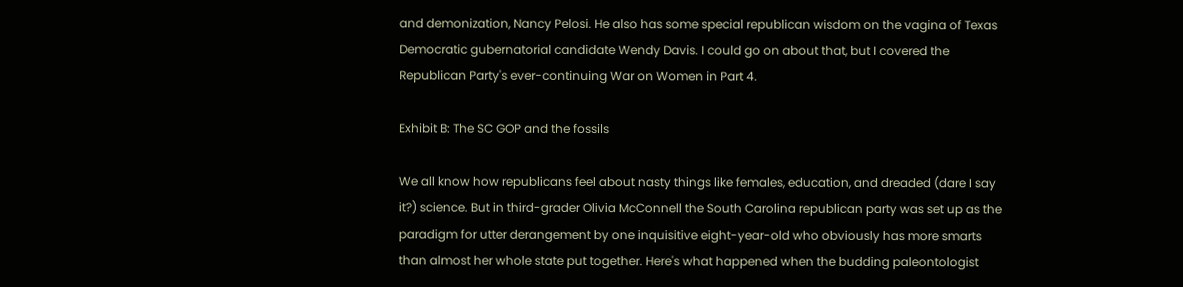and demonization, Nancy Pelosi. He also has some special republican wisdom on the vagina of Texas Democratic gubernatorial candidate Wendy Davis. I could go on about that, but I covered the Republican Party's ever-continuing War on Women in Part 4.

Exhibit B: The SC GOP and the fossils

We all know how republicans feel about nasty things like females, education, and dreaded (dare I say it?) science. But in third-grader Olivia McConnell the South Carolina republican party was set up as the paradigm for utter derangement by one inquisitive eight-year-old who obviously has more smarts than almost her whole state put together. Here's what happened when the budding paleontologist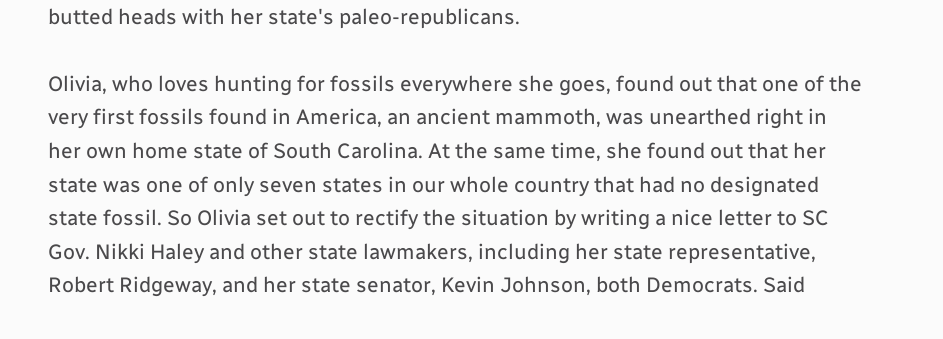butted heads with her state's paleo-republicans.

Olivia, who loves hunting for fossils everywhere she goes, found out that one of the very first fossils found in America, an ancient mammoth, was unearthed right in her own home state of South Carolina. At the same time, she found out that her state was one of only seven states in our whole country that had no designated state fossil. So Olivia set out to rectify the situation by writing a nice letter to SC Gov. Nikki Haley and other state lawmakers, including her state representative, Robert Ridgeway, and her state senator, Kevin Johnson, both Democrats. Said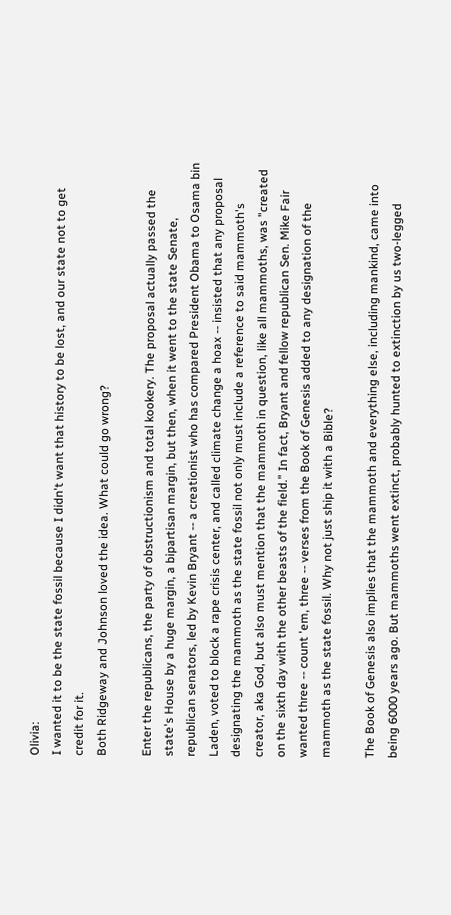Olivia:
I wanted it to be the state fossil because I didn't want that history to be lost, and our state not to get credit for it.
Both Ridgeway and Johnson loved the idea. What could go wrong?

Enter the republicans, the party of obstructionism and total kookery. The proposal actually passed the state's House by a huge margin, a bipartisan margin, but then, when it went to the state Senate, republican senators, led by Kevin Bryant -- a creationist who has compared President Obama to Osama bin Laden, voted to block a rape crisis center, and called climate change a hoax -- insisted that any proposal designating the mammoth as the state fossil not only must include a reference to said mammoth's creator, aka God, but also must mention that the mammoth in question, like all mammoths, was "created on the sixth day with the other beasts of the field." In fact, Bryant and fellow republican Sen. Mike Fair wanted three -- count 'em, three -- verses from the Book of Genesis added to any designation of the mammoth as the state fossil. Why not just ship it with a Bible?

The Book of Genesis also implies that the mammoth and everything else, including mankind, came into being 6000 years ago. But mammoths went extinct, probably hunted to extinction by us two-legged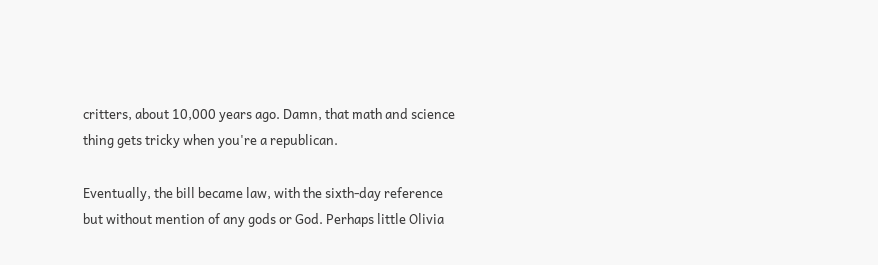critters, about 10,000 years ago. Damn, that math and science thing gets tricky when you're a republican.

Eventually, the bill became law, with the sixth-day reference but without mention of any gods or God. Perhaps little Olivia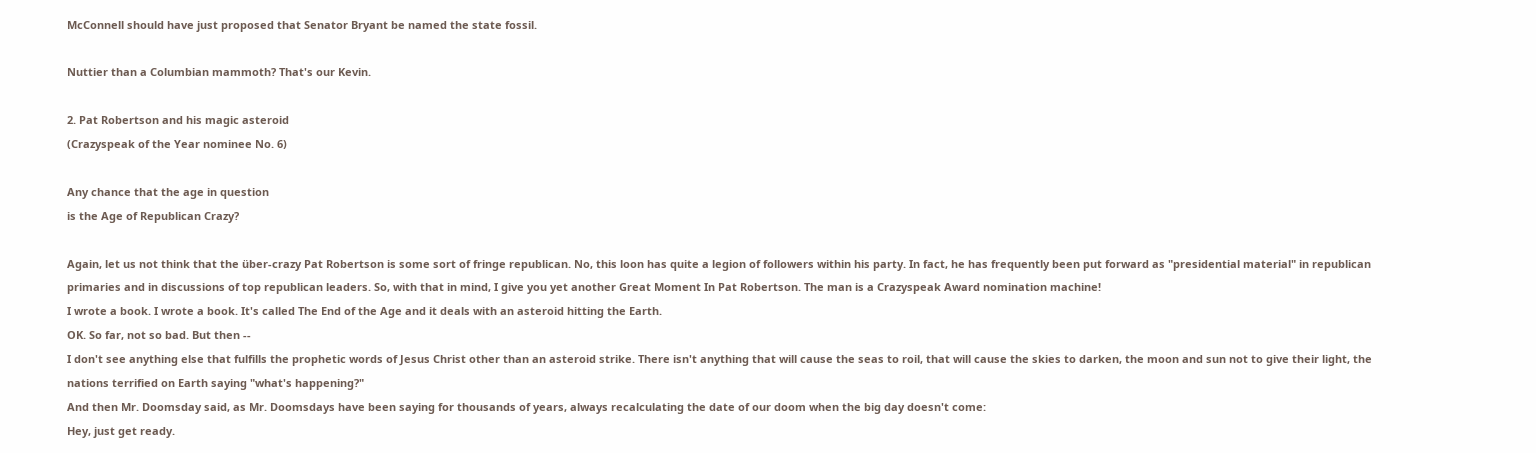McConnell should have just proposed that Senator Bryant be named the state fossil.

Nuttier than a Columbian mammoth? That's our Kevin.

2. Pat Robertson and his magic asteroid
(Crazyspeak of the Year nominee No. 6)

Any chance that the age in question
is the Age of Republican Crazy?

Again, let us not think that the über-crazy Pat Robertson is some sort of fringe republican. No, this loon has quite a legion of followers within his party. In fact, he has frequently been put forward as "presidential material" in republican primaries and in discussions of top republican leaders. So, with that in mind, I give you yet another Great Moment In Pat Robertson. The man is a Crazyspeak Award nomination machine!
I wrote a book. I wrote a book. It's called The End of the Age and it deals with an asteroid hitting the Earth.
OK. So far, not so bad. But then --
I don't see anything else that fulfills the prophetic words of Jesus Christ other than an asteroid strike. There isn't anything that will cause the seas to roil, that will cause the skies to darken, the moon and sun not to give their light, the nations terrified on Earth saying "what's happening?"
And then Mr. Doomsday said, as Mr. Doomsdays have been saying for thousands of years, always recalculating the date of our doom when the big day doesn't come:
Hey, just get ready.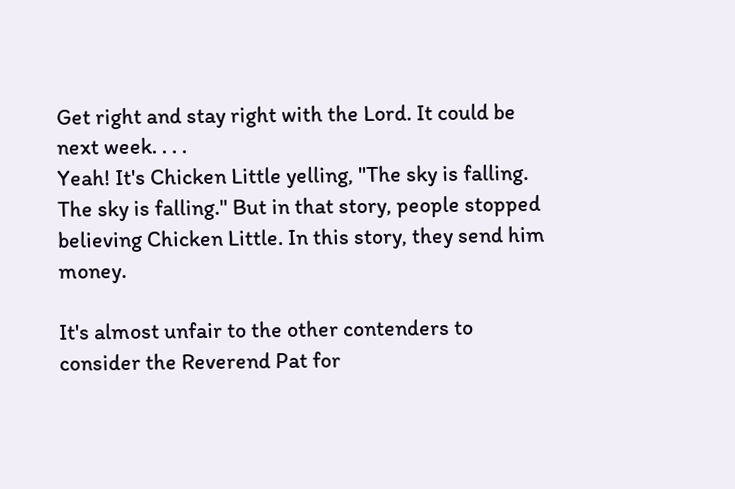Get right and stay right with the Lord. It could be next week. . . .
Yeah! It's Chicken Little yelling, "The sky is falling. The sky is falling." But in that story, people stopped believing Chicken Little. In this story, they send him money.

It's almost unfair to the other contenders to consider the Reverend Pat for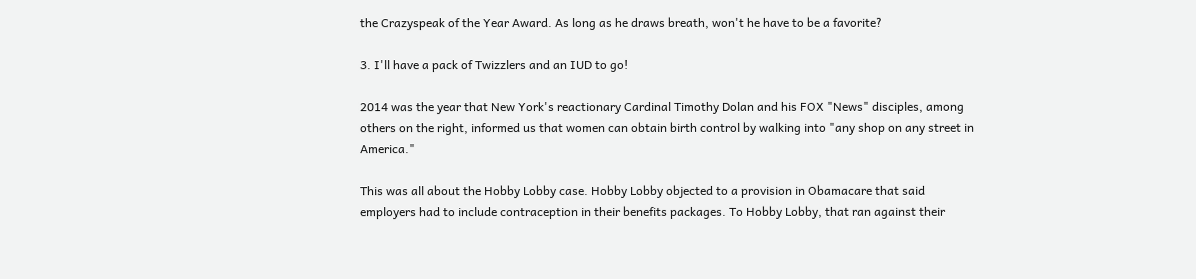the Crazyspeak of the Year Award. As long as he draws breath, won't he have to be a favorite?

3. I'll have a pack of Twizzlers and an IUD to go!

2014 was the year that New York's reactionary Cardinal Timothy Dolan and his FOX "News" disciples, among others on the right, informed us that women can obtain birth control by walking into "any shop on any street in America."

This was all about the Hobby Lobby case. Hobby Lobby objected to a provision in Obamacare that said employers had to include contraception in their benefits packages. To Hobby Lobby, that ran against their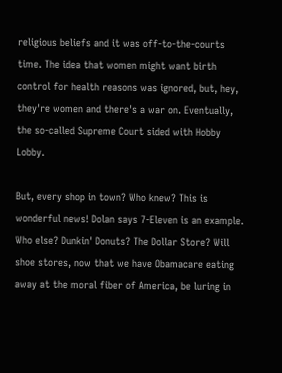religious beliefs and it was off-to-the-courts time. The idea that women might want birth control for health reasons was ignored, but, hey, they're women and there's a war on. Eventually, the so-called Supreme Court sided with Hobby Lobby.

But, every shop in town? Who knew? This is wonderful news! Dolan says 7-Eleven is an example. Who else? Dunkin' Donuts? The Dollar Store? Will shoe stores, now that we have Obamacare eating away at the moral fiber of America, be luring in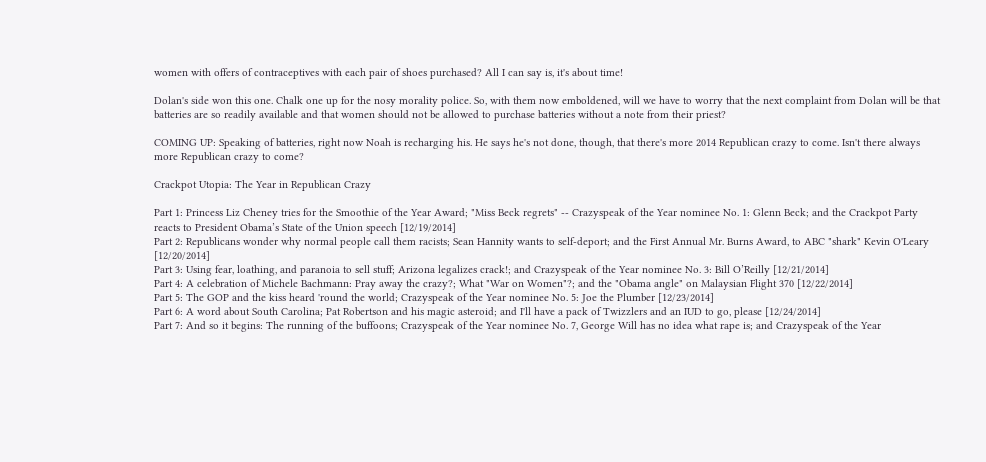women with offers of contraceptives with each pair of shoes purchased? All I can say is, it's about time!

Dolan's side won this one. Chalk one up for the nosy morality police. So, with them now emboldened, will we have to worry that the next complaint from Dolan will be that batteries are so readily available and that women should not be allowed to purchase batteries without a note from their priest?

COMING UP: Speaking of batteries, right now Noah is recharging his. He says he's not done, though, that there's more 2014 Republican crazy to come. Isn't there always more Republican crazy to come?

Crackpot Utopia: The Year in Republican Crazy

Part 1: Princess Liz Cheney tries for the Smoothie of the Year Award; "Miss Beck regrets" -- Crazyspeak of the Year nominee No. 1: Glenn Beck; and the Crackpot Party reacts to President Obama’s State of the Union speech [12/19/2014]
Part 2: Republicans wonder why normal people call them racists; Sean Hannity wants to self-deport; and the First Annual Mr. Burns Award, to ABC "shark" Kevin O'Leary [12/20/2014]
Part 3: Using fear, loathing, and paranoia to sell stuff; Arizona legalizes crack!; and Crazyspeak of the Year nominee No. 3: Bill O’Reilly [12/21/2014]
Part 4: A celebration of Michele Bachmann: Pray away the crazy?; What "War on Women"?; and the "Obama angle" on Malaysian Flight 370 [12/22/2014]
Part 5: The GOP and the kiss heard 'round the world; Crazyspeak of the Year nominee No. 5: Joe the Plumber [12/23/2014]
Part 6: A word about South Carolina; Pat Robertson and his magic asteroid; and I'll have a pack of Twizzlers and an IUD to go, please [12/24/2014]
Part 7: And so it begins: The running of the buffoons; Crazyspeak of the Year nominee No. 7, George Will has no idea what rape is; and Crazyspeak of the Year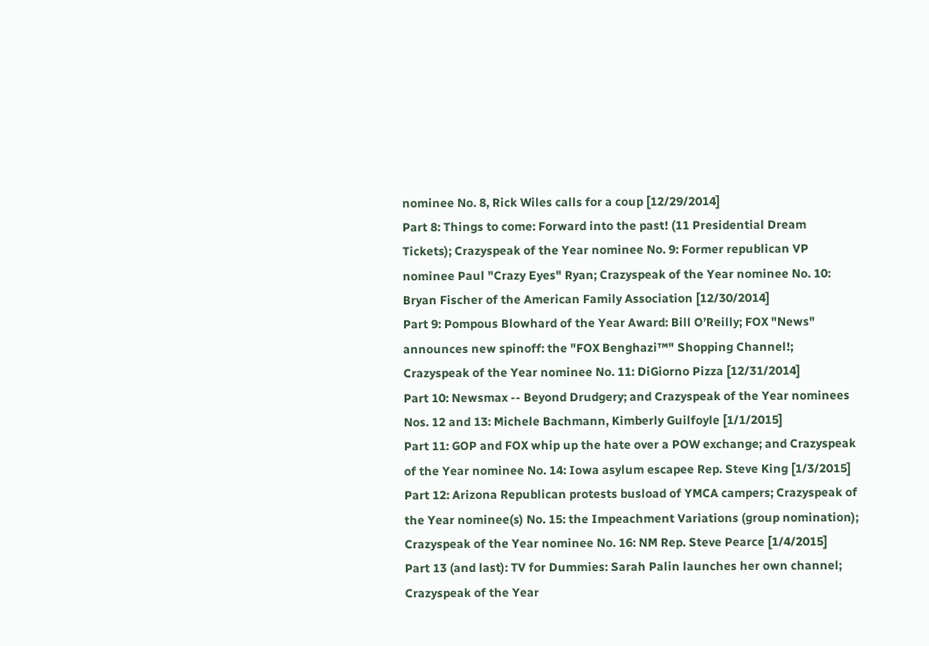nominee No. 8, Rick Wiles calls for a coup [12/29/2014]
Part 8: Things to come: Forward into the past! (11 Presidential Dream Tickets); Crazyspeak of the Year nominee No. 9: Former republican VP nominee Paul "Crazy Eyes" Ryan; Crazyspeak of the Year nominee No. 10: Bryan Fischer of the American Family Association [12/30/2014]
Part 9: Pompous Blowhard of the Year Award: Bill O’Reilly; FOX "News" announces new spinoff: the "FOX Benghazi™" Shopping Channel!; Crazyspeak of the Year nominee No. 11: DiGiorno Pizza [12/31/2014]
Part 10: Newsmax -- Beyond Drudgery; and Crazyspeak of the Year nominees Nos. 12 and 13: Michele Bachmann, Kimberly Guilfoyle [1/1/2015]
Part 11: GOP and FOX whip up the hate over a POW exchange; and Crazyspeak of the Year nominee No. 14: Iowa asylum escapee Rep. Steve King [1/3/2015]
Part 12: Arizona Republican protests busload of YMCA campers; Crazyspeak of the Year nominee(s) No. 15: the Impeachment Variations (group nomination); Crazyspeak of the Year nominee No. 16: NM Rep. Steve Pearce [1/4/2015]
Part 13 (and last): TV for Dummies: Sarah Palin launches her own channel; Crazyspeak of the Year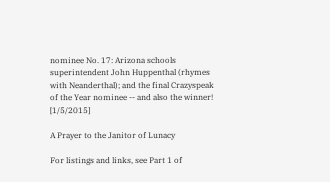nominee No. 17: Arizona schools superintendent John Huppenthal (rhymes with Neanderthal); and the final Crazyspeak of the Year nominee -- and also the winner! [1/5/2015]

A Prayer to the Janitor of Lunacy

For listings and links, see Part 1 of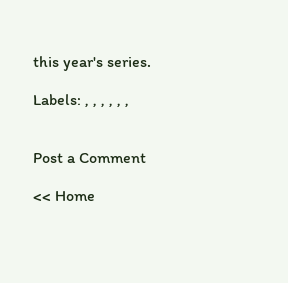this year's series.

Labels: , , , , , ,


Post a Comment

<< Home